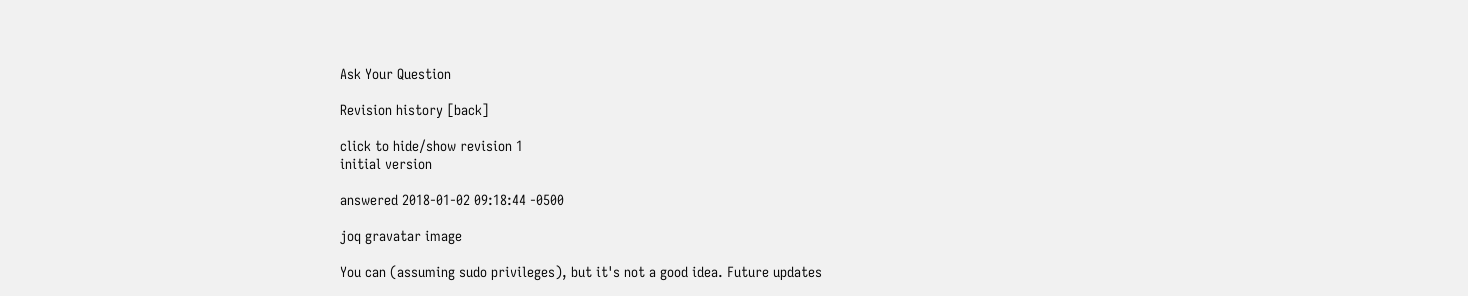Ask Your Question

Revision history [back]

click to hide/show revision 1
initial version

answered 2018-01-02 09:18:44 -0500

joq gravatar image

You can (assuming sudo privileges), but it's not a good idea. Future updates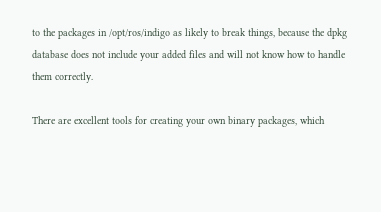to the packages in /opt/ros/indigo as likely to break things, because the dpkg database does not include your added files and will not know how to handle them correctly.

There are excellent tools for creating your own binary packages, which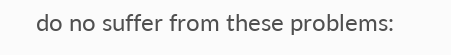do no suffer from these problems: